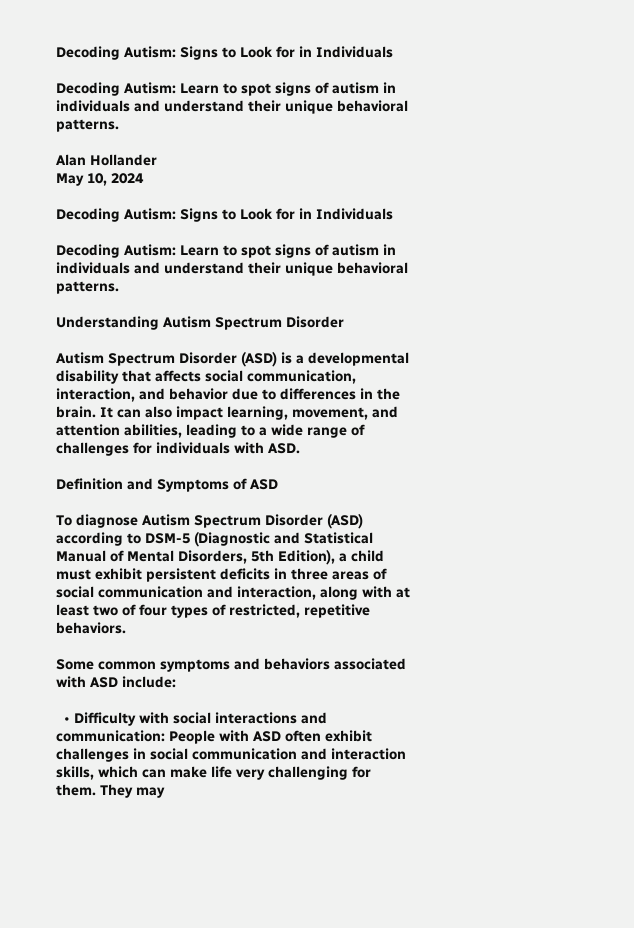Decoding Autism: Signs to Look for in Individuals

Decoding Autism: Learn to spot signs of autism in individuals and understand their unique behavioral patterns.

Alan Hollander
May 10, 2024

Decoding Autism: Signs to Look for in Individuals

Decoding Autism: Learn to spot signs of autism in individuals and understand their unique behavioral patterns.

Understanding Autism Spectrum Disorder

Autism Spectrum Disorder (ASD) is a developmental disability that affects social communication, interaction, and behavior due to differences in the brain. It can also impact learning, movement, and attention abilities, leading to a wide range of challenges for individuals with ASD.

Definition and Symptoms of ASD

To diagnose Autism Spectrum Disorder (ASD) according to DSM-5 (Diagnostic and Statistical Manual of Mental Disorders, 5th Edition), a child must exhibit persistent deficits in three areas of social communication and interaction, along with at least two of four types of restricted, repetitive behaviors.

Some common symptoms and behaviors associated with ASD include:

  • Difficulty with social interactions and communication: People with ASD often exhibit challenges in social communication and interaction skills, which can make life very challenging for them. They may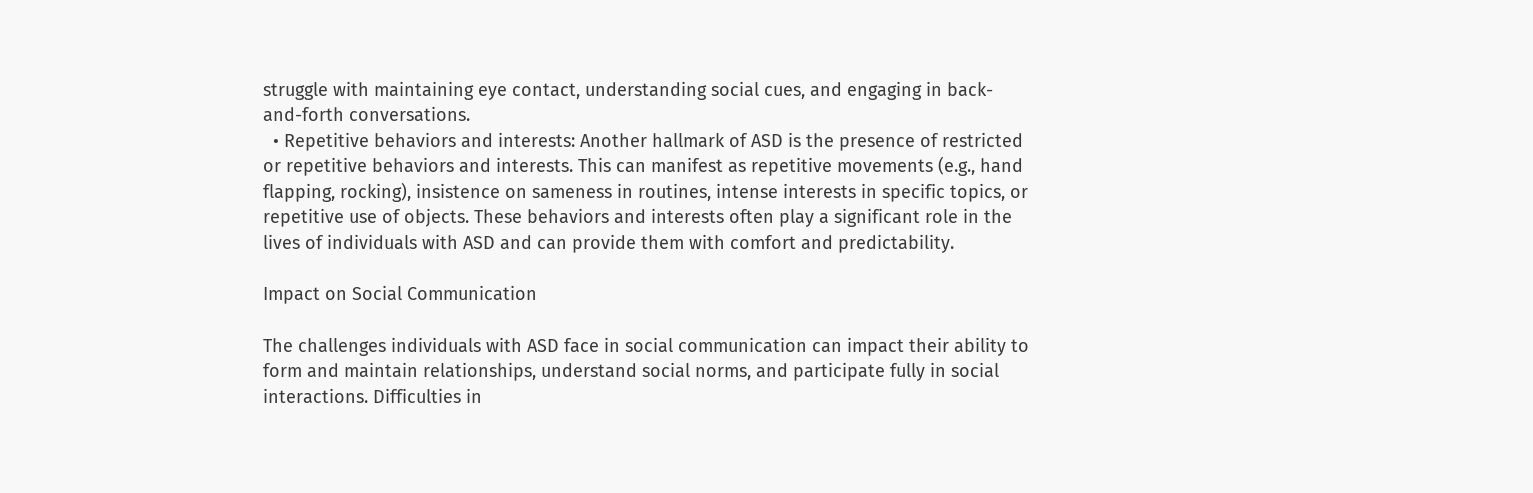struggle with maintaining eye contact, understanding social cues, and engaging in back-and-forth conversations.
  • Repetitive behaviors and interests: Another hallmark of ASD is the presence of restricted or repetitive behaviors and interests. This can manifest as repetitive movements (e.g., hand flapping, rocking), insistence on sameness in routines, intense interests in specific topics, or repetitive use of objects. These behaviors and interests often play a significant role in the lives of individuals with ASD and can provide them with comfort and predictability.

Impact on Social Communication

The challenges individuals with ASD face in social communication can impact their ability to form and maintain relationships, understand social norms, and participate fully in social interactions. Difficulties in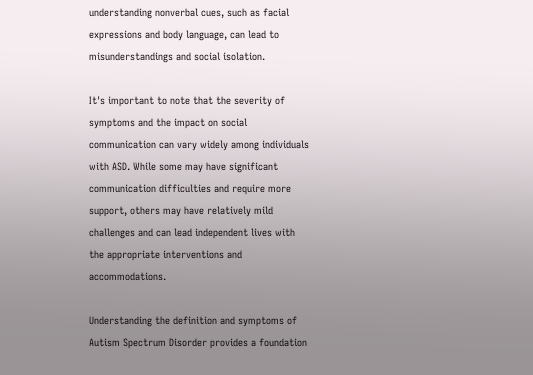understanding nonverbal cues, such as facial expressions and body language, can lead to misunderstandings and social isolation.

It's important to note that the severity of symptoms and the impact on social communication can vary widely among individuals with ASD. While some may have significant communication difficulties and require more support, others may have relatively mild challenges and can lead independent lives with the appropriate interventions and accommodations.

Understanding the definition and symptoms of Autism Spectrum Disorder provides a foundation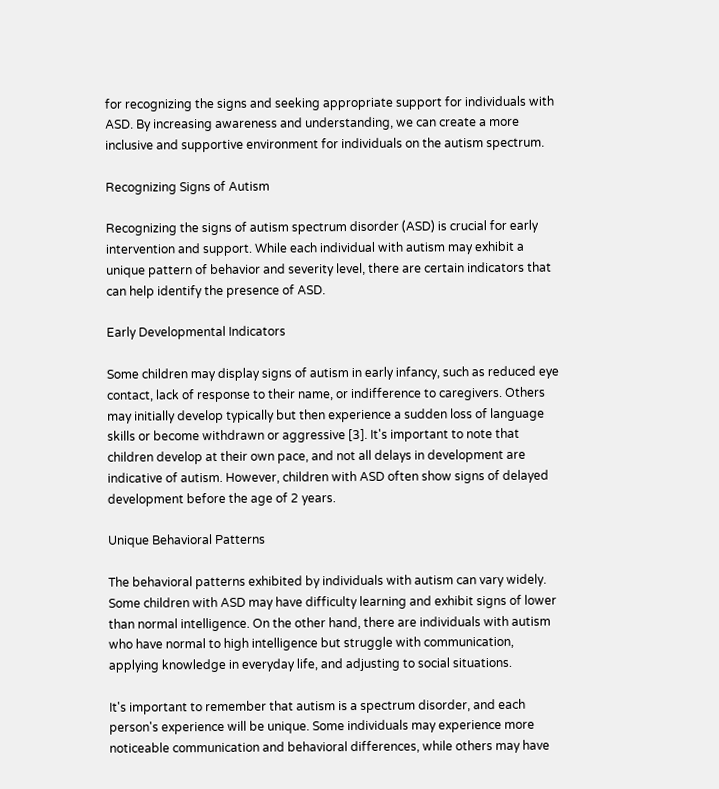for recognizing the signs and seeking appropriate support for individuals with ASD. By increasing awareness and understanding, we can create a more inclusive and supportive environment for individuals on the autism spectrum.

Recognizing Signs of Autism

Recognizing the signs of autism spectrum disorder (ASD) is crucial for early intervention and support. While each individual with autism may exhibit a unique pattern of behavior and severity level, there are certain indicators that can help identify the presence of ASD.

Early Developmental Indicators

Some children may display signs of autism in early infancy, such as reduced eye contact, lack of response to their name, or indifference to caregivers. Others may initially develop typically but then experience a sudden loss of language skills or become withdrawn or aggressive [3]. It's important to note that children develop at their own pace, and not all delays in development are indicative of autism. However, children with ASD often show signs of delayed development before the age of 2 years.

Unique Behavioral Patterns

The behavioral patterns exhibited by individuals with autism can vary widely. Some children with ASD may have difficulty learning and exhibit signs of lower than normal intelligence. On the other hand, there are individuals with autism who have normal to high intelligence but struggle with communication, applying knowledge in everyday life, and adjusting to social situations.

It's important to remember that autism is a spectrum disorder, and each person's experience will be unique. Some individuals may experience more noticeable communication and behavioral differences, while others may have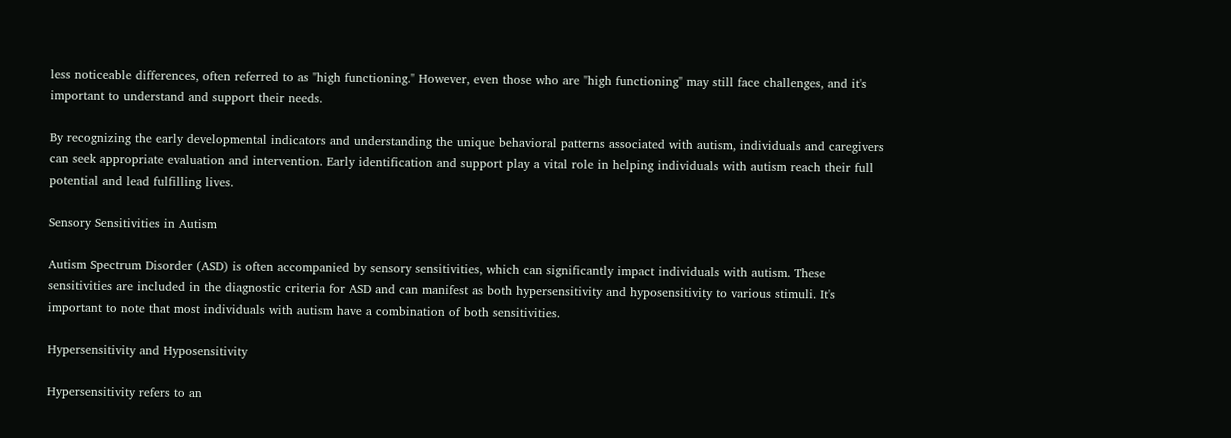less noticeable differences, often referred to as "high functioning." However, even those who are "high functioning" may still face challenges, and it's important to understand and support their needs.

By recognizing the early developmental indicators and understanding the unique behavioral patterns associated with autism, individuals and caregivers can seek appropriate evaluation and intervention. Early identification and support play a vital role in helping individuals with autism reach their full potential and lead fulfilling lives.

Sensory Sensitivities in Autism

Autism Spectrum Disorder (ASD) is often accompanied by sensory sensitivities, which can significantly impact individuals with autism. These sensitivities are included in the diagnostic criteria for ASD and can manifest as both hypersensitivity and hyposensitivity to various stimuli. It's important to note that most individuals with autism have a combination of both sensitivities.

Hypersensitivity and Hyposensitivity

Hypersensitivity refers to an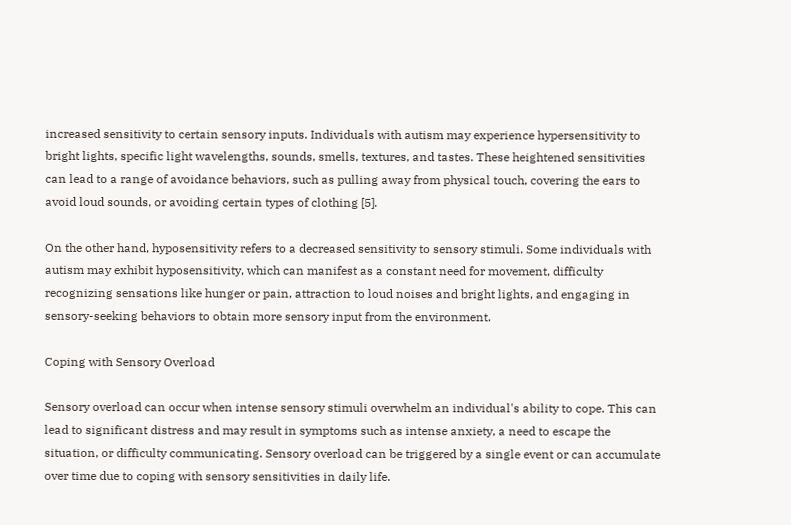increased sensitivity to certain sensory inputs. Individuals with autism may experience hypersensitivity to bright lights, specific light wavelengths, sounds, smells, textures, and tastes. These heightened sensitivities can lead to a range of avoidance behaviors, such as pulling away from physical touch, covering the ears to avoid loud sounds, or avoiding certain types of clothing [5].

On the other hand, hyposensitivity refers to a decreased sensitivity to sensory stimuli. Some individuals with autism may exhibit hyposensitivity, which can manifest as a constant need for movement, difficulty recognizing sensations like hunger or pain, attraction to loud noises and bright lights, and engaging in sensory-seeking behaviors to obtain more sensory input from the environment.

Coping with Sensory Overload

Sensory overload can occur when intense sensory stimuli overwhelm an individual's ability to cope. This can lead to significant distress and may result in symptoms such as intense anxiety, a need to escape the situation, or difficulty communicating. Sensory overload can be triggered by a single event or can accumulate over time due to coping with sensory sensitivities in daily life.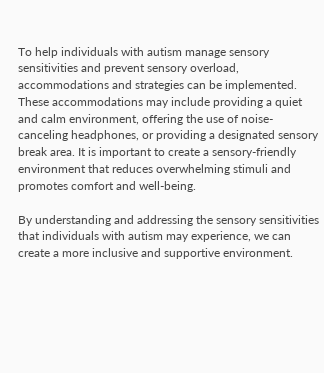To help individuals with autism manage sensory sensitivities and prevent sensory overload, accommodations and strategies can be implemented. These accommodations may include providing a quiet and calm environment, offering the use of noise-canceling headphones, or providing a designated sensory break area. It is important to create a sensory-friendly environment that reduces overwhelming stimuli and promotes comfort and well-being.

By understanding and addressing the sensory sensitivities that individuals with autism may experience, we can create a more inclusive and supportive environment.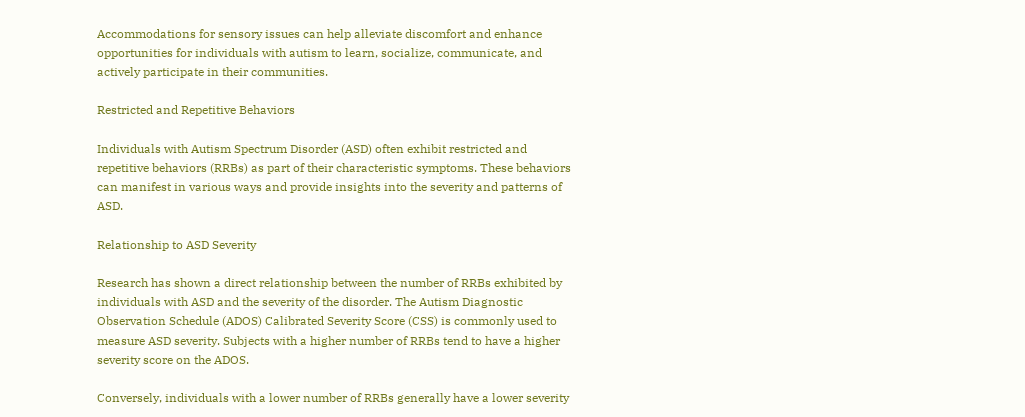Accommodations for sensory issues can help alleviate discomfort and enhance opportunities for individuals with autism to learn, socialize, communicate, and actively participate in their communities.

Restricted and Repetitive Behaviors

Individuals with Autism Spectrum Disorder (ASD) often exhibit restricted and repetitive behaviors (RRBs) as part of their characteristic symptoms. These behaviors can manifest in various ways and provide insights into the severity and patterns of ASD.

Relationship to ASD Severity

Research has shown a direct relationship between the number of RRBs exhibited by individuals with ASD and the severity of the disorder. The Autism Diagnostic Observation Schedule (ADOS) Calibrated Severity Score (CSS) is commonly used to measure ASD severity. Subjects with a higher number of RRBs tend to have a higher severity score on the ADOS.

Conversely, individuals with a lower number of RRBs generally have a lower severity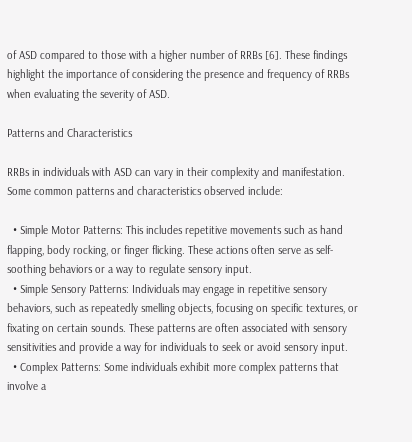of ASD compared to those with a higher number of RRBs [6]. These findings highlight the importance of considering the presence and frequency of RRBs when evaluating the severity of ASD.

Patterns and Characteristics

RRBs in individuals with ASD can vary in their complexity and manifestation. Some common patterns and characteristics observed include:

  • Simple Motor Patterns: This includes repetitive movements such as hand flapping, body rocking, or finger flicking. These actions often serve as self-soothing behaviors or a way to regulate sensory input.
  • Simple Sensory Patterns: Individuals may engage in repetitive sensory behaviors, such as repeatedly smelling objects, focusing on specific textures, or fixating on certain sounds. These patterns are often associated with sensory sensitivities and provide a way for individuals to seek or avoid sensory input.
  • Complex Patterns: Some individuals exhibit more complex patterns that involve a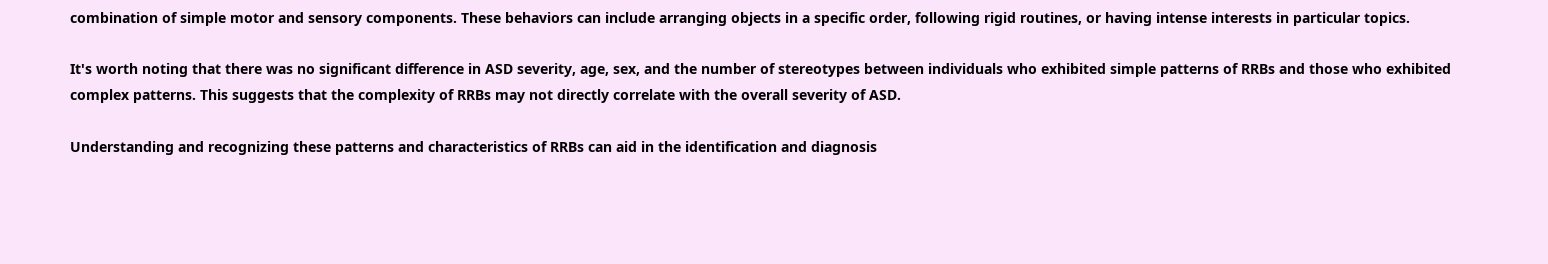combination of simple motor and sensory components. These behaviors can include arranging objects in a specific order, following rigid routines, or having intense interests in particular topics.

It's worth noting that there was no significant difference in ASD severity, age, sex, and the number of stereotypes between individuals who exhibited simple patterns of RRBs and those who exhibited complex patterns. This suggests that the complexity of RRBs may not directly correlate with the overall severity of ASD.

Understanding and recognizing these patterns and characteristics of RRBs can aid in the identification and diagnosis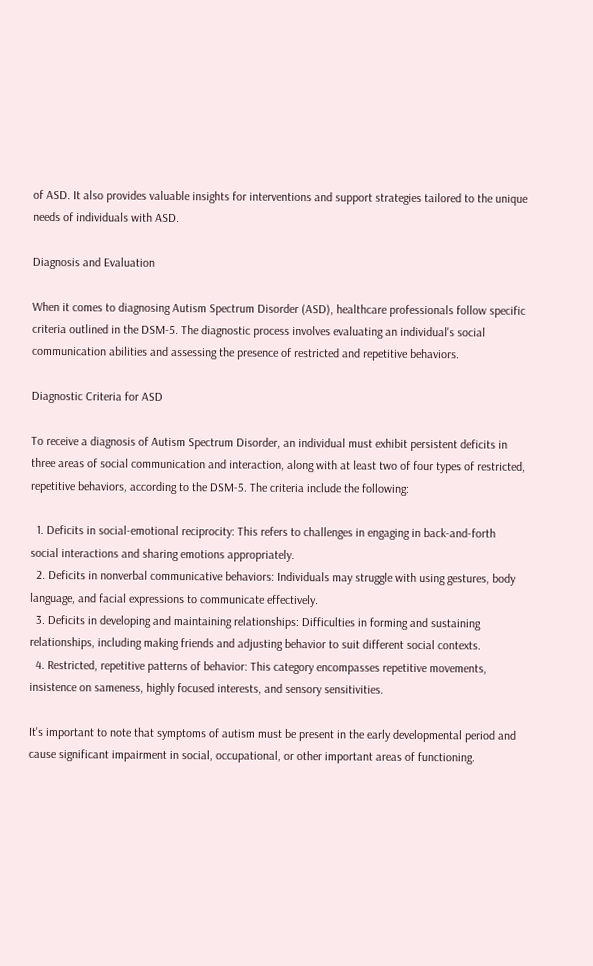of ASD. It also provides valuable insights for interventions and support strategies tailored to the unique needs of individuals with ASD.

Diagnosis and Evaluation

When it comes to diagnosing Autism Spectrum Disorder (ASD), healthcare professionals follow specific criteria outlined in the DSM-5. The diagnostic process involves evaluating an individual's social communication abilities and assessing the presence of restricted and repetitive behaviors.

Diagnostic Criteria for ASD

To receive a diagnosis of Autism Spectrum Disorder, an individual must exhibit persistent deficits in three areas of social communication and interaction, along with at least two of four types of restricted, repetitive behaviors, according to the DSM-5. The criteria include the following:

  1. Deficits in social-emotional reciprocity: This refers to challenges in engaging in back-and-forth social interactions and sharing emotions appropriately.
  2. Deficits in nonverbal communicative behaviors: Individuals may struggle with using gestures, body language, and facial expressions to communicate effectively.
  3. Deficits in developing and maintaining relationships: Difficulties in forming and sustaining relationships, including making friends and adjusting behavior to suit different social contexts.
  4. Restricted, repetitive patterns of behavior: This category encompasses repetitive movements, insistence on sameness, highly focused interests, and sensory sensitivities.

It's important to note that symptoms of autism must be present in the early developmental period and cause significant impairment in social, occupational, or other important areas of functioning.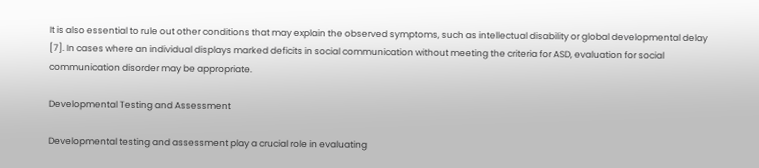It is also essential to rule out other conditions that may explain the observed symptoms, such as intellectual disability or global developmental delay [7]. In cases where an individual displays marked deficits in social communication without meeting the criteria for ASD, evaluation for social communication disorder may be appropriate.

Developmental Testing and Assessment

Developmental testing and assessment play a crucial role in evaluating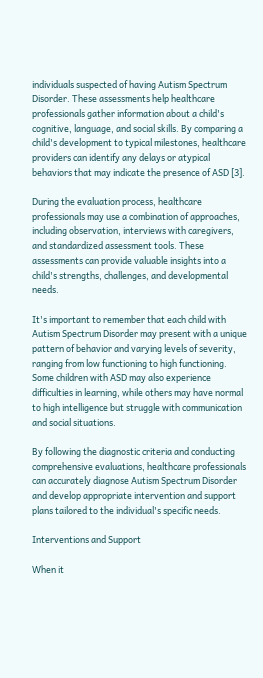individuals suspected of having Autism Spectrum Disorder. These assessments help healthcare professionals gather information about a child's cognitive, language, and social skills. By comparing a child's development to typical milestones, healthcare providers can identify any delays or atypical behaviors that may indicate the presence of ASD [3].

During the evaluation process, healthcare professionals may use a combination of approaches, including observation, interviews with caregivers, and standardized assessment tools. These assessments can provide valuable insights into a child's strengths, challenges, and developmental needs.

It's important to remember that each child with Autism Spectrum Disorder may present with a unique pattern of behavior and varying levels of severity, ranging from low functioning to high functioning. Some children with ASD may also experience difficulties in learning, while others may have normal to high intelligence but struggle with communication and social situations.

By following the diagnostic criteria and conducting comprehensive evaluations, healthcare professionals can accurately diagnose Autism Spectrum Disorder and develop appropriate intervention and support plans tailored to the individual's specific needs.

Interventions and Support

When it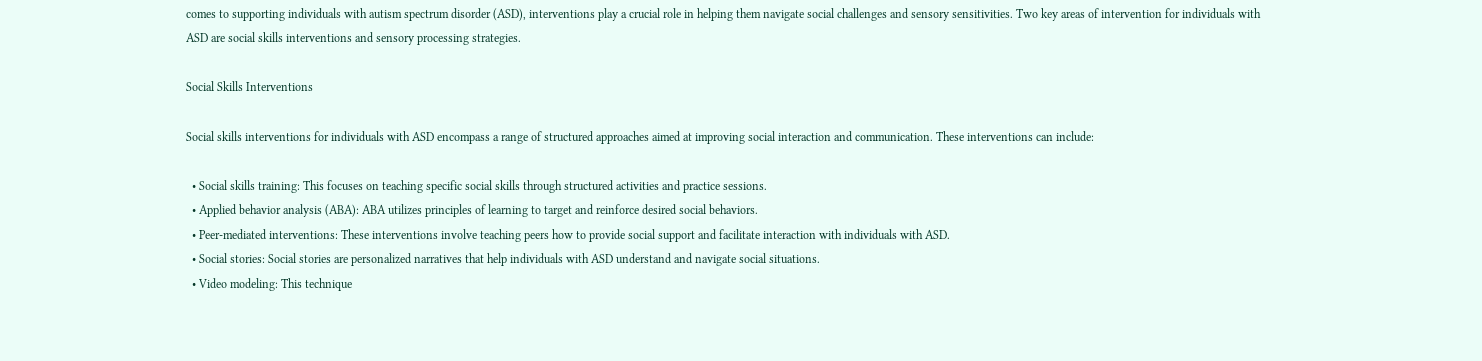comes to supporting individuals with autism spectrum disorder (ASD), interventions play a crucial role in helping them navigate social challenges and sensory sensitivities. Two key areas of intervention for individuals with ASD are social skills interventions and sensory processing strategies.

Social Skills Interventions

Social skills interventions for individuals with ASD encompass a range of structured approaches aimed at improving social interaction and communication. These interventions can include:

  • Social skills training: This focuses on teaching specific social skills through structured activities and practice sessions.
  • Applied behavior analysis (ABA): ABA utilizes principles of learning to target and reinforce desired social behaviors.
  • Peer-mediated interventions: These interventions involve teaching peers how to provide social support and facilitate interaction with individuals with ASD.
  • Social stories: Social stories are personalized narratives that help individuals with ASD understand and navigate social situations.
  • Video modeling: This technique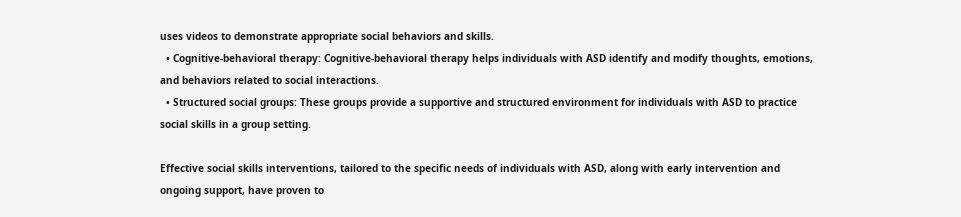uses videos to demonstrate appropriate social behaviors and skills.
  • Cognitive-behavioral therapy: Cognitive-behavioral therapy helps individuals with ASD identify and modify thoughts, emotions, and behaviors related to social interactions.
  • Structured social groups: These groups provide a supportive and structured environment for individuals with ASD to practice social skills in a group setting.

Effective social skills interventions, tailored to the specific needs of individuals with ASD, along with early intervention and ongoing support, have proven to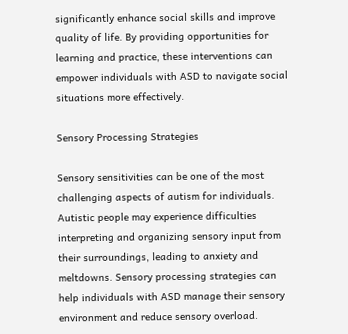significantly enhance social skills and improve quality of life. By providing opportunities for learning and practice, these interventions can empower individuals with ASD to navigate social situations more effectively.

Sensory Processing Strategies

Sensory sensitivities can be one of the most challenging aspects of autism for individuals. Autistic people may experience difficulties interpreting and organizing sensory input from their surroundings, leading to anxiety and meltdowns. Sensory processing strategies can help individuals with ASD manage their sensory environment and reduce sensory overload.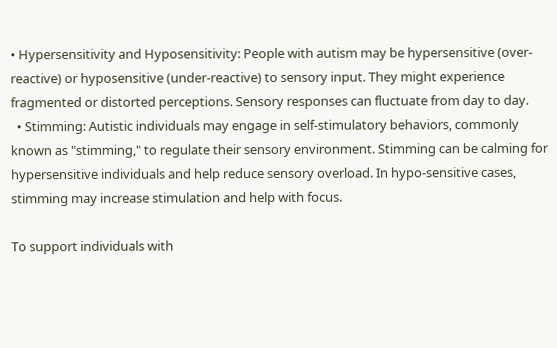• Hypersensitivity and Hyposensitivity: People with autism may be hypersensitive (over-reactive) or hyposensitive (under-reactive) to sensory input. They might experience fragmented or distorted perceptions. Sensory responses can fluctuate from day to day.
  • Stimming: Autistic individuals may engage in self-stimulatory behaviors, commonly known as "stimming," to regulate their sensory environment. Stimming can be calming for hypersensitive individuals and help reduce sensory overload. In hypo-sensitive cases, stimming may increase stimulation and help with focus.

To support individuals with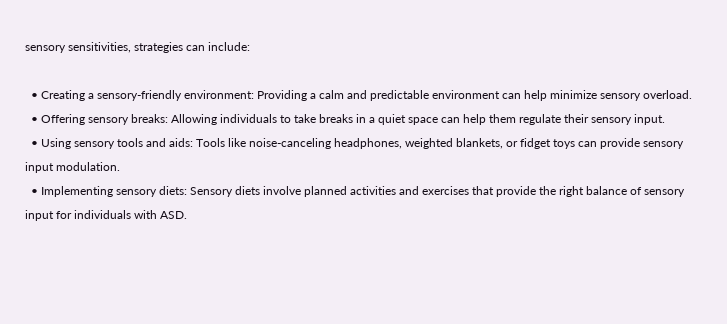sensory sensitivities, strategies can include:

  • Creating a sensory-friendly environment: Providing a calm and predictable environment can help minimize sensory overload.
  • Offering sensory breaks: Allowing individuals to take breaks in a quiet space can help them regulate their sensory input.
  • Using sensory tools and aids: Tools like noise-canceling headphones, weighted blankets, or fidget toys can provide sensory input modulation.
  • Implementing sensory diets: Sensory diets involve planned activities and exercises that provide the right balance of sensory input for individuals with ASD.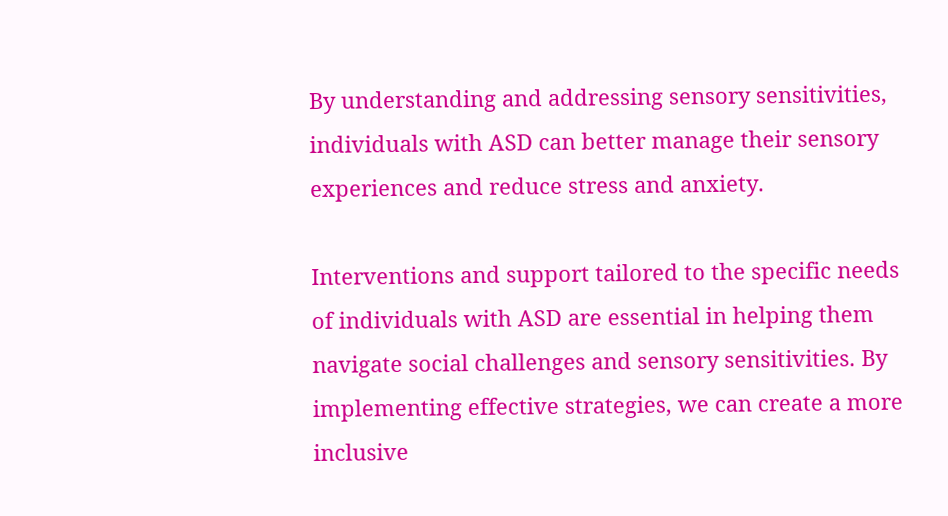By understanding and addressing sensory sensitivities, individuals with ASD can better manage their sensory experiences and reduce stress and anxiety.

Interventions and support tailored to the specific needs of individuals with ASD are essential in helping them navigate social challenges and sensory sensitivities. By implementing effective strategies, we can create a more inclusive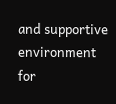and supportive environment for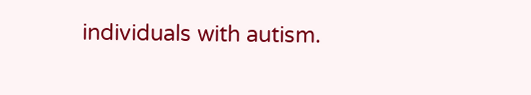individuals with autism.